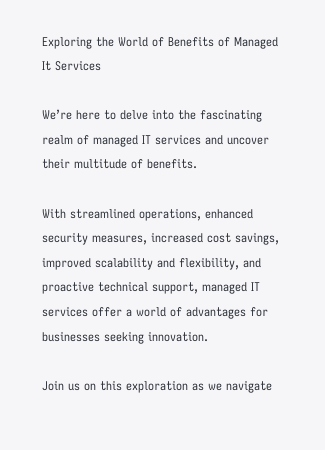Exploring the World of Benefits of Managed It Services

We’re here to delve into the fascinating realm of managed IT services and uncover their multitude of benefits.

With streamlined operations, enhanced security measures, increased cost savings, improved scalability and flexibility, and proactive technical support, managed IT services offer a world of advantages for businesses seeking innovation.

Join us on this exploration as we navigate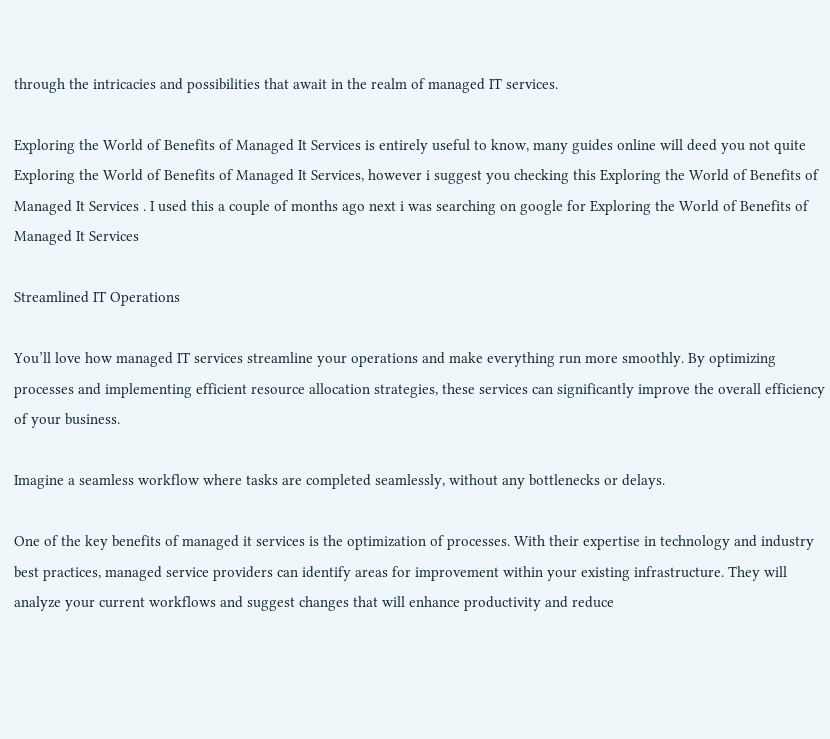through the intricacies and possibilities that await in the realm of managed IT services.

Exploring the World of Benefits of Managed It Services is entirely useful to know, many guides online will deed you not quite Exploring the World of Benefits of Managed It Services, however i suggest you checking this Exploring the World of Benefits of Managed It Services . I used this a couple of months ago next i was searching on google for Exploring the World of Benefits of Managed It Services

Streamlined IT Operations

You’ll love how managed IT services streamline your operations and make everything run more smoothly. By optimizing processes and implementing efficient resource allocation strategies, these services can significantly improve the overall efficiency of your business.

Imagine a seamless workflow where tasks are completed seamlessly, without any bottlenecks or delays.

One of the key benefits of managed it services is the optimization of processes. With their expertise in technology and industry best practices, managed service providers can identify areas for improvement within your existing infrastructure. They will analyze your current workflows and suggest changes that will enhance productivity and reduce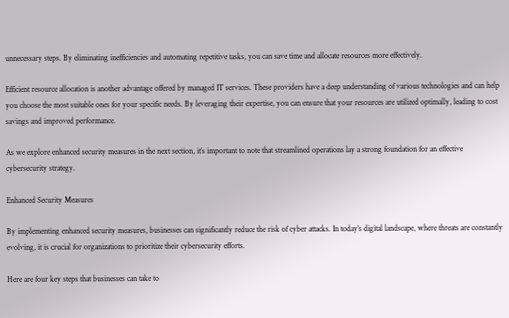unnecessary steps. By eliminating inefficiencies and automating repetitive tasks, you can save time and allocate resources more effectively.

Efficient resource allocation is another advantage offered by managed IT services. These providers have a deep understanding of various technologies and can help you choose the most suitable ones for your specific needs. By leveraging their expertise, you can ensure that your resources are utilized optimally, leading to cost savings and improved performance.

As we explore enhanced security measures in the next section, it’s important to note that streamlined operations lay a strong foundation for an effective cybersecurity strategy.

Enhanced Security Measures

By implementing enhanced security measures, businesses can significantly reduce the risk of cyber attacks. In today’s digital landscape, where threats are constantly evolving, it is crucial for organizations to prioritize their cybersecurity efforts.

Here are four key steps that businesses can take to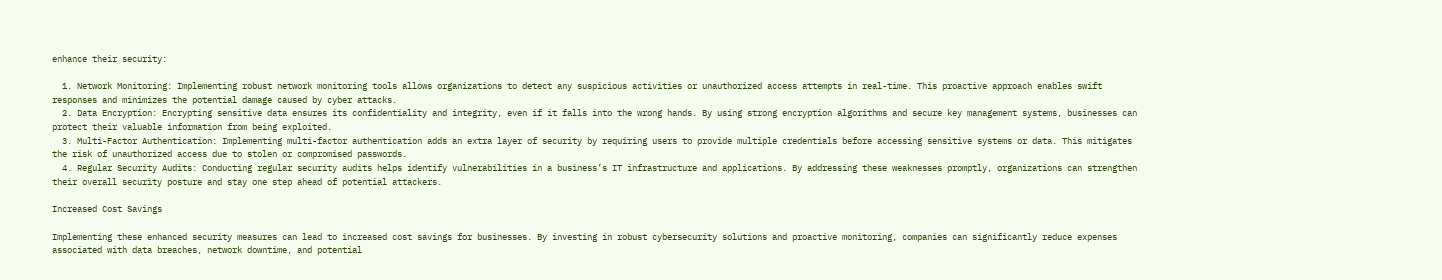enhance their security:

  1. Network Monitoring: Implementing robust network monitoring tools allows organizations to detect any suspicious activities or unauthorized access attempts in real-time. This proactive approach enables swift responses and minimizes the potential damage caused by cyber attacks.
  2. Data Encryption: Encrypting sensitive data ensures its confidentiality and integrity, even if it falls into the wrong hands. By using strong encryption algorithms and secure key management systems, businesses can protect their valuable information from being exploited.
  3. Multi-Factor Authentication: Implementing multi-factor authentication adds an extra layer of security by requiring users to provide multiple credentials before accessing sensitive systems or data. This mitigates the risk of unauthorized access due to stolen or compromised passwords.
  4. Regular Security Audits: Conducting regular security audits helps identify vulnerabilities in a business’s IT infrastructure and applications. By addressing these weaknesses promptly, organizations can strengthen their overall security posture and stay one step ahead of potential attackers.

Increased Cost Savings

Implementing these enhanced security measures can lead to increased cost savings for businesses. By investing in robust cybersecurity solutions and proactive monitoring, companies can significantly reduce expenses associated with data breaches, network downtime, and potential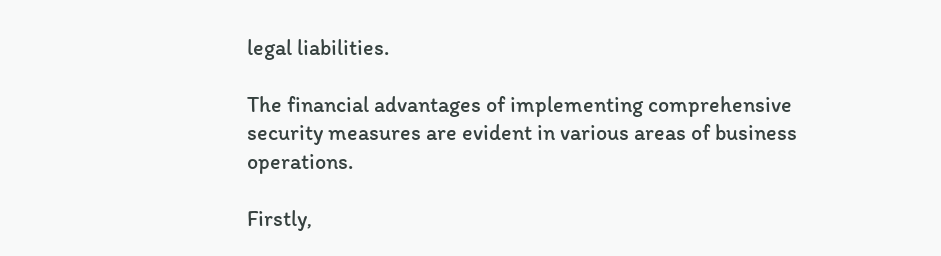legal liabilities.

The financial advantages of implementing comprehensive security measures are evident in various areas of business operations.

Firstly,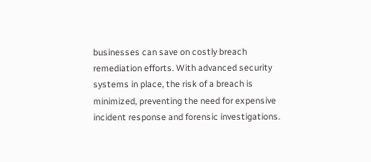businesses can save on costly breach remediation efforts. With advanced security systems in place, the risk of a breach is minimized, preventing the need for expensive incident response and forensic investigations.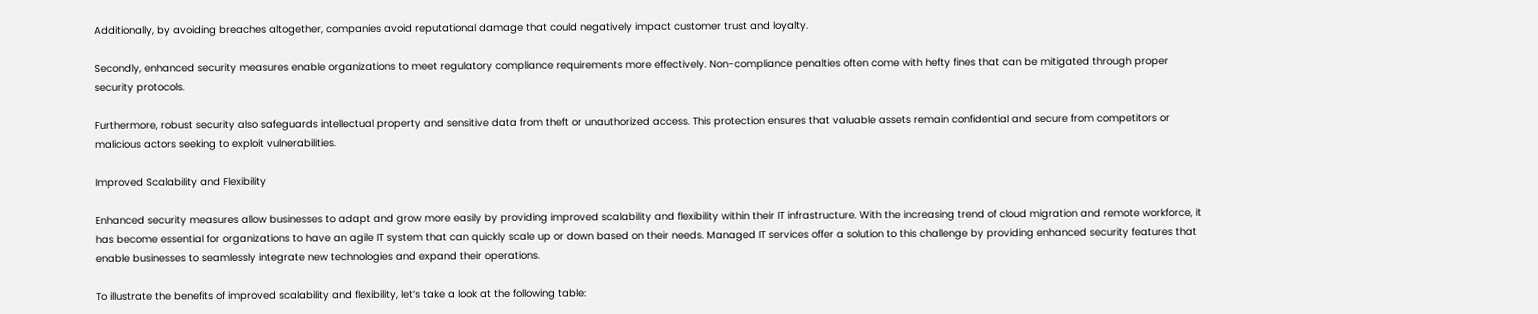Additionally, by avoiding breaches altogether, companies avoid reputational damage that could negatively impact customer trust and loyalty.

Secondly, enhanced security measures enable organizations to meet regulatory compliance requirements more effectively. Non-compliance penalties often come with hefty fines that can be mitigated through proper security protocols.

Furthermore, robust security also safeguards intellectual property and sensitive data from theft or unauthorized access. This protection ensures that valuable assets remain confidential and secure from competitors or malicious actors seeking to exploit vulnerabilities.

Improved Scalability and Flexibility

Enhanced security measures allow businesses to adapt and grow more easily by providing improved scalability and flexibility within their IT infrastructure. With the increasing trend of cloud migration and remote workforce, it has become essential for organizations to have an agile IT system that can quickly scale up or down based on their needs. Managed IT services offer a solution to this challenge by providing enhanced security features that enable businesses to seamlessly integrate new technologies and expand their operations.

To illustrate the benefits of improved scalability and flexibility, let’s take a look at the following table: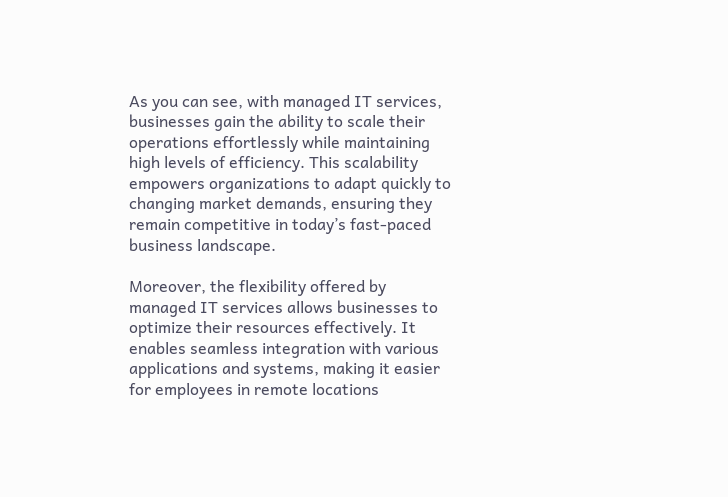As you can see, with managed IT services, businesses gain the ability to scale their operations effortlessly while maintaining high levels of efficiency. This scalability empowers organizations to adapt quickly to changing market demands, ensuring they remain competitive in today’s fast-paced business landscape.

Moreover, the flexibility offered by managed IT services allows businesses to optimize their resources effectively. It enables seamless integration with various applications and systems, making it easier for employees in remote locations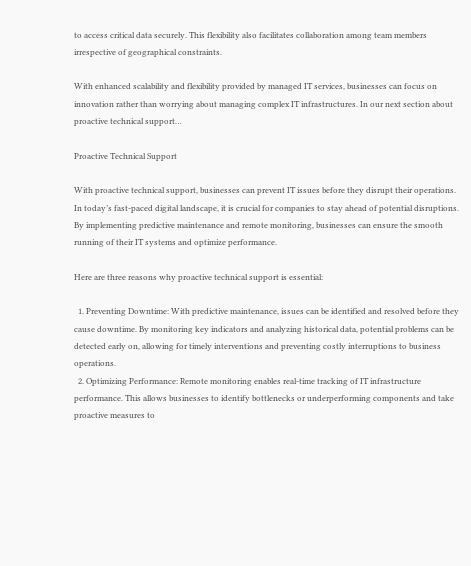to access critical data securely. This flexibility also facilitates collaboration among team members irrespective of geographical constraints.

With enhanced scalability and flexibility provided by managed IT services, businesses can focus on innovation rather than worrying about managing complex IT infrastructures. In our next section about proactive technical support…

Proactive Technical Support

With proactive technical support, businesses can prevent IT issues before they disrupt their operations. In today’s fast-paced digital landscape, it is crucial for companies to stay ahead of potential disruptions. By implementing predictive maintenance and remote monitoring, businesses can ensure the smooth running of their IT systems and optimize performance.

Here are three reasons why proactive technical support is essential:

  1. Preventing Downtime: With predictive maintenance, issues can be identified and resolved before they cause downtime. By monitoring key indicators and analyzing historical data, potential problems can be detected early on, allowing for timely interventions and preventing costly interruptions to business operations.
  2. Optimizing Performance: Remote monitoring enables real-time tracking of IT infrastructure performance. This allows businesses to identify bottlenecks or underperforming components and take proactive measures to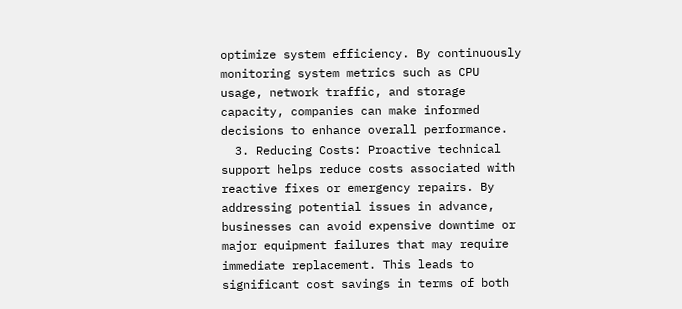optimize system efficiency. By continuously monitoring system metrics such as CPU usage, network traffic, and storage capacity, companies can make informed decisions to enhance overall performance.
  3. Reducing Costs: Proactive technical support helps reduce costs associated with reactive fixes or emergency repairs. By addressing potential issues in advance, businesses can avoid expensive downtime or major equipment failures that may require immediate replacement. This leads to significant cost savings in terms of both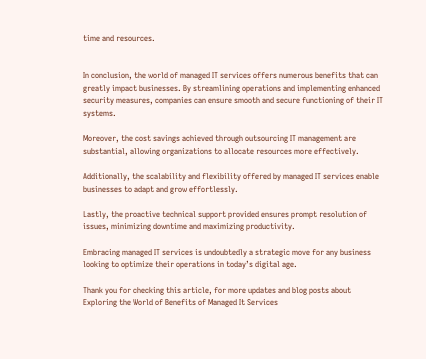time and resources.


In conclusion, the world of managed IT services offers numerous benefits that can greatly impact businesses. By streamlining operations and implementing enhanced security measures, companies can ensure smooth and secure functioning of their IT systems.

Moreover, the cost savings achieved through outsourcing IT management are substantial, allowing organizations to allocate resources more effectively.

Additionally, the scalability and flexibility offered by managed IT services enable businesses to adapt and grow effortlessly.

Lastly, the proactive technical support provided ensures prompt resolution of issues, minimizing downtime and maximizing productivity.

Embracing managed IT services is undoubtedly a strategic move for any business looking to optimize their operations in today’s digital age.

Thank you for checking this article, for more updates and blog posts about Exploring the World of Benefits of Managed It Services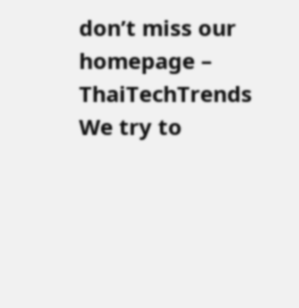don’t miss our homepage – ThaiTechTrends We try to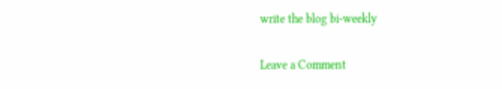write the blog bi-weekly

Leave a Comment